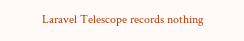Laravel Telescope records nothing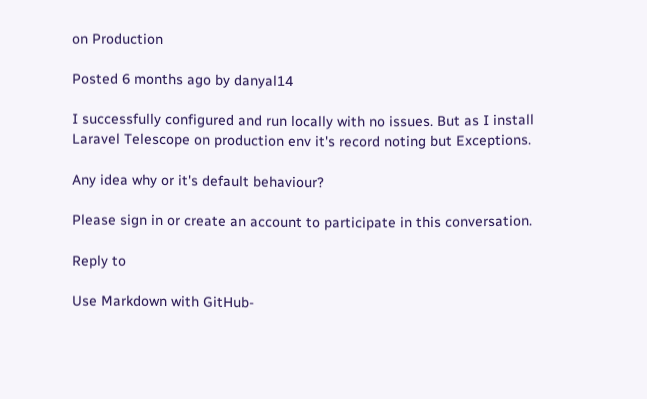on Production

Posted 6 months ago by danyal14

I successfully configured and run locally with no issues. But as I install Laravel Telescope on production env it's record noting but Exceptions.

Any idea why or it's default behaviour?

Please sign in or create an account to participate in this conversation.

Reply to

Use Markdown with GitHub-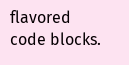flavored code blocks.